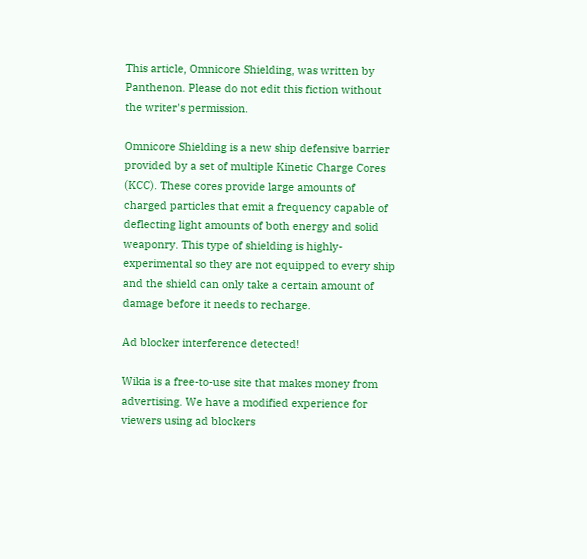This article, Omnicore Shielding, was written by Panthenon. Please do not edit this fiction without the writer's permission.

Omnicore Shielding is a new ship defensive barrier provided by a set of multiple Kinetic Charge Cores (KCC). These cores provide large amounts of charged particles that emit a frequency capable of deflecting light amounts of both energy and solid weaponry. This type of shielding is highly-experimental so they are not equipped to every ship and the shield can only take a certain amount of damage before it needs to recharge.

Ad blocker interference detected!

Wikia is a free-to-use site that makes money from advertising. We have a modified experience for viewers using ad blockers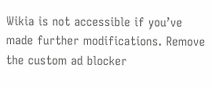Wikia is not accessible if you’ve made further modifications. Remove the custom ad blocker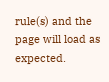rule(s) and the page will load as expected.